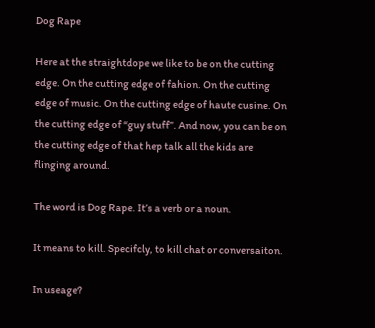Dog Rape

Here at the straightdope we like to be on the cutting edge. On the cutting edge of fahion. On the cutting edge of music. On the cutting edge of haute cusine. On the cutting edge of “guy stuff”. And now, you can be on the cutting edge of that hep talk all the kids are flinging around.

The word is Dog Rape. It’s a verb or a noun.

It means to kill. Specifcly, to kill chat or conversaiton.

In useage?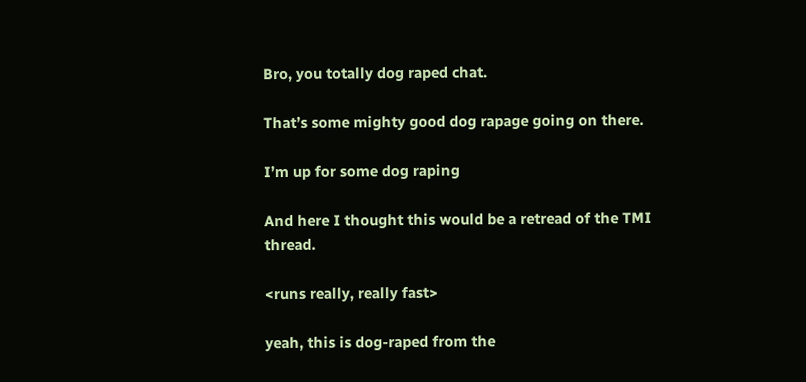Bro, you totally dog raped chat.

That’s some mighty good dog rapage going on there.

I’m up for some dog raping

And here I thought this would be a retread of the TMI thread.

<runs really, really fast>

yeah, this is dog-raped from the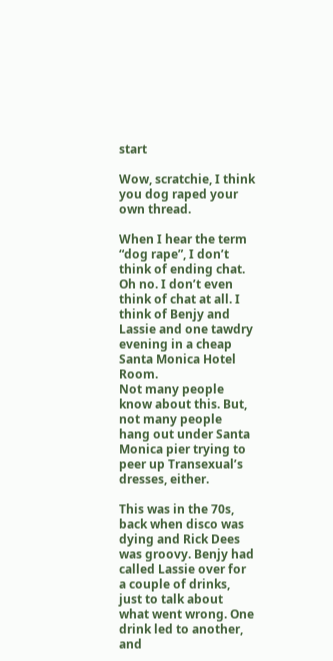start

Wow, scratchie, I think you dog raped your own thread.

When I hear the term “dog rape”, I don’t think of ending chat. Oh no. I don’t even think of chat at all. I think of Benjy and Lassie and one tawdry evening in a cheap Santa Monica Hotel Room.
Not many people know about this. But, not many people hang out under Santa Monica pier trying to peer up Transexual’s dresses, either.

This was in the 70s, back when disco was dying and Rick Dees was groovy. Benjy had called Lassie over for a couple of drinks, just to talk about what went wrong. One drink led to another, and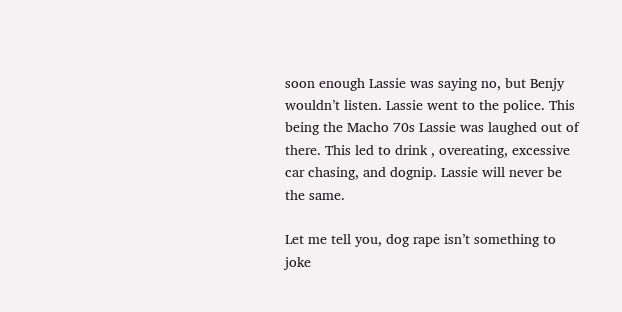soon enough Lassie was saying no, but Benjy wouldn’t listen. Lassie went to the police. This being the Macho 70s Lassie was laughed out of there. This led to drink , overeating, excessive car chasing, and dognip. Lassie will never be the same.

Let me tell you, dog rape isn’t something to joke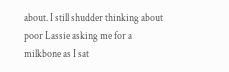about. I still shudder thinking about poor Lassie asking me for a milkbone as I sat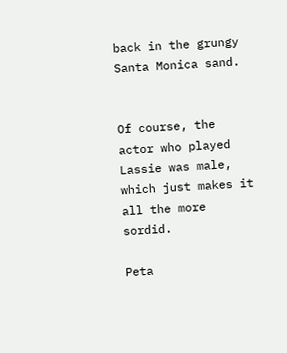back in the grungy Santa Monica sand.


Of course, the actor who played Lassie was male, which just makes it all the more sordid.

Peta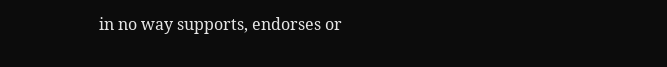in no way supports, endorses or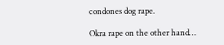condones dog rape.

Okra rape on the other hand…